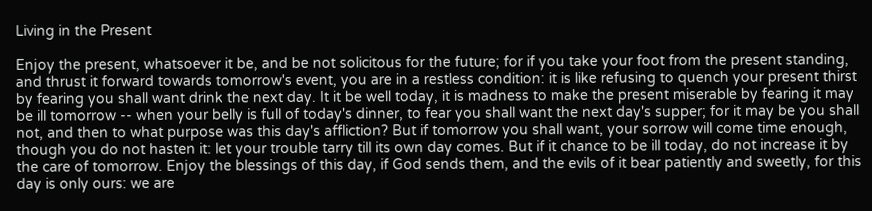Living in the Present

Enjoy the present, whatsoever it be, and be not solicitous for the future; for if you take your foot from the present standing, and thrust it forward towards tomorrow's event, you are in a restless condition: it is like refusing to quench your present thirst by fearing you shall want drink the next day. It it be well today, it is madness to make the present miserable by fearing it may be ill tomorrow -- when your belly is full of today's dinner, to fear you shall want the next day's supper; for it may be you shall not, and then to what purpose was this day's affliction? But if tomorrow you shall want, your sorrow will come time enough, though you do not hasten it: let your trouble tarry till its own day comes. But if it chance to be ill today, do not increase it by the care of tomorrow. Enjoy the blessings of this day, if God sends them, and the evils of it bear patiently and sweetly, for this day is only ours: we are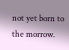not yet born to the morrow.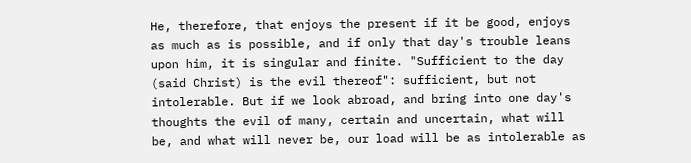He, therefore, that enjoys the present if it be good, enjoys as much as is possible, and if only that day's trouble leans upon him, it is singular and finite. "Sufficient to the day (said Christ) is the evil thereof": sufficient, but not intolerable. But if we look abroad, and bring into one day's thoughts the evil of many, certain and uncertain, what will be, and what will never be, our load will be as intolerable as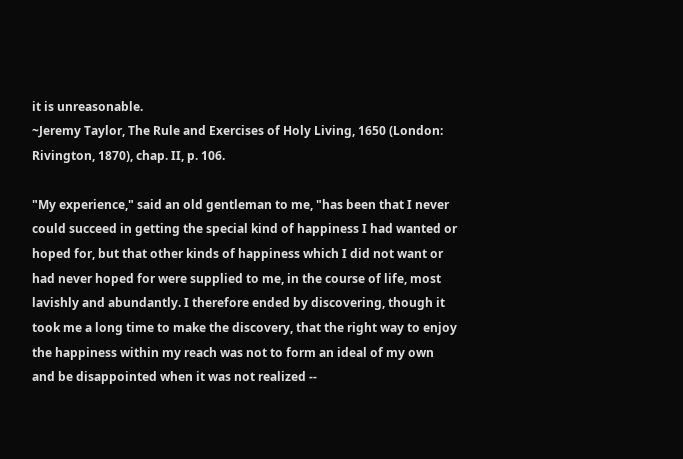it is unreasonable.
~Jeremy Taylor, The Rule and Exercises of Holy Living, 1650 (London: Rivington, 1870), chap. II, p. 106.

"My experience," said an old gentleman to me, "has been that I never could succeed in getting the special kind of happiness I had wanted or hoped for, but that other kinds of happiness which I did not want or had never hoped for were supplied to me, in the course of life, most lavishly and abundantly. I therefore ended by discovering, though it took me a long time to make the discovery, that the right way to enjoy the happiness within my reach was not to form an ideal of my own and be disappointed when it was not realized --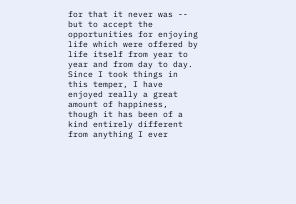for that it never was -- but to accept the opportunities for enjoying life which were offered by life itself from year to year and from day to day. Since I took things in this temper, I have enjoyed really a great amount of happiness, though it has been of a kind entirely different from anything I ever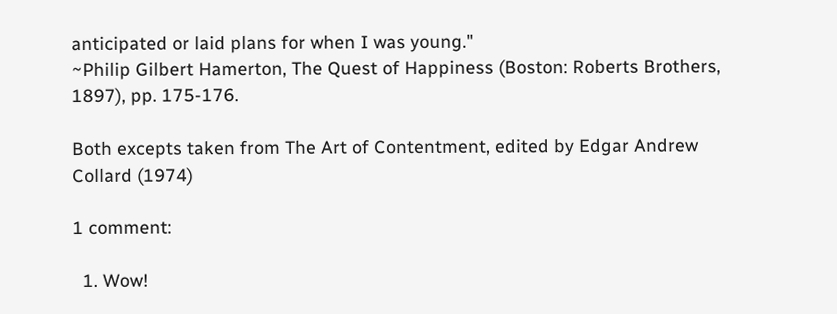anticipated or laid plans for when I was young."
~Philip Gilbert Hamerton, The Quest of Happiness (Boston: Roberts Brothers, 1897), pp. 175-176.

Both excepts taken from The Art of Contentment, edited by Edgar Andrew Collard (1974)

1 comment:

  1. Wow!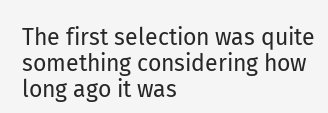The first selection was quite something considering how long ago it was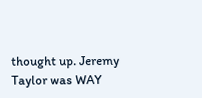thought up. Jeremy Taylor was WAY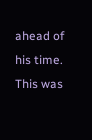ahead of his time. This was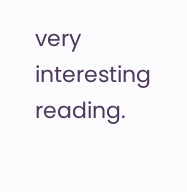very interesting reading.